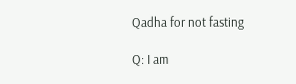Qadha for not fasting

Q: I am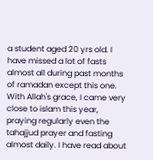a student aged 20 yrs old. I have missed a lot of fasts almost all during past months of ramadan except this one. With Allah's grace, I came very close to islam this year, praying regularly even the tahajjud prayer and fasting almost daily. I have read about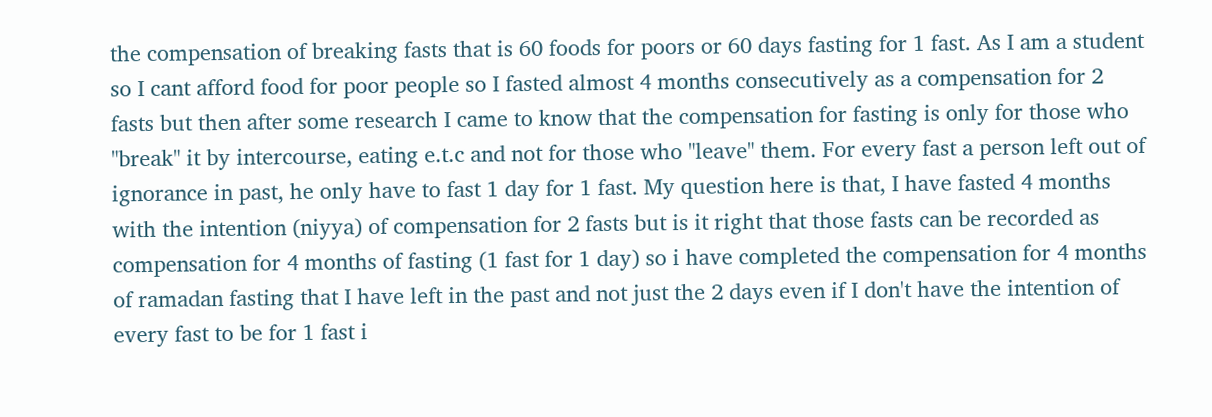the compensation of breaking fasts that is 60 foods for poors or 60 days fasting for 1 fast. As I am a student so I cant afford food for poor people so I fasted almost 4 months consecutively as a compensation for 2 fasts but then after some research I came to know that the compensation for fasting is only for those who "break" it by intercourse, eating e.t.c and not for those who "leave" them. For every fast a person left out of ignorance in past, he only have to fast 1 day for 1 fast. My question here is that, I have fasted 4 months with the intention (niyya) of compensation for 2 fasts but is it right that those fasts can be recorded as compensation for 4 months of fasting (1 fast for 1 day) so i have completed the compensation for 4 months of ramadan fasting that I have left in the past and not just the 2 days even if I don't have the intention of every fast to be for 1 fast i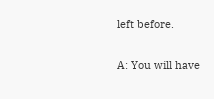left before.

A: You will have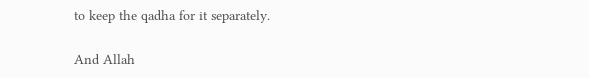to keep the qadha for it separately.

And Allah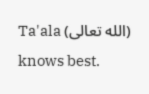Ta'ala (الله تعالى) knows best.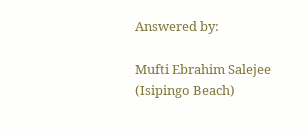Answered by:

Mufti Ebrahim Salejee (Isipingo Beach)